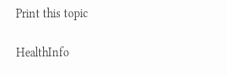Print this topic

HealthInfo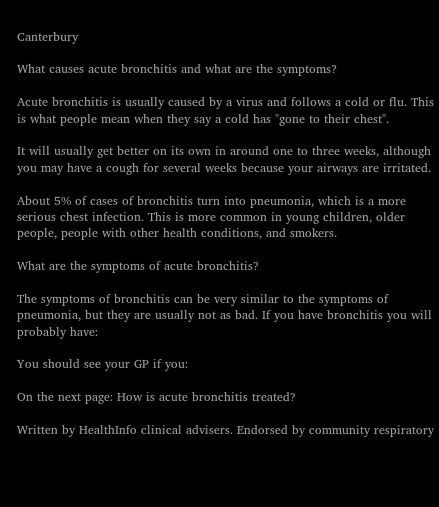Canterbury

What causes acute bronchitis and what are the symptoms?

Acute bronchitis is usually caused by a virus and follows a cold or flu. This is what people mean when they say a cold has "gone to their chest".

It will usually get better on its own in around one to three weeks, although you may have a cough for several weeks because your airways are irritated.

About 5% of cases of bronchitis turn into pneumonia, which is a more serious chest infection. This is more common in young children, older people, people with other health conditions, and smokers.

What are the symptoms of acute bronchitis?

The symptoms of bronchitis can be very similar to the symptoms of pneumonia, but they are usually not as bad. If you have bronchitis you will probably have:

You should see your GP if you:

On the next page: How is acute bronchitis treated?

Written by HealthInfo clinical advisers. Endorsed by community respiratory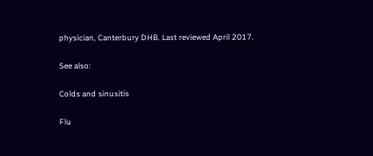physician, Canterbury DHB. Last reviewed April 2017.

See also:

Colds and sinusitis

Flu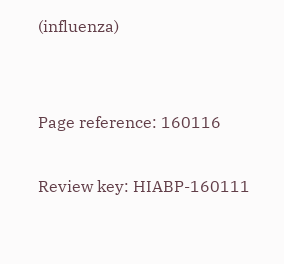(influenza)


Page reference: 160116

Review key: HIABP-160111